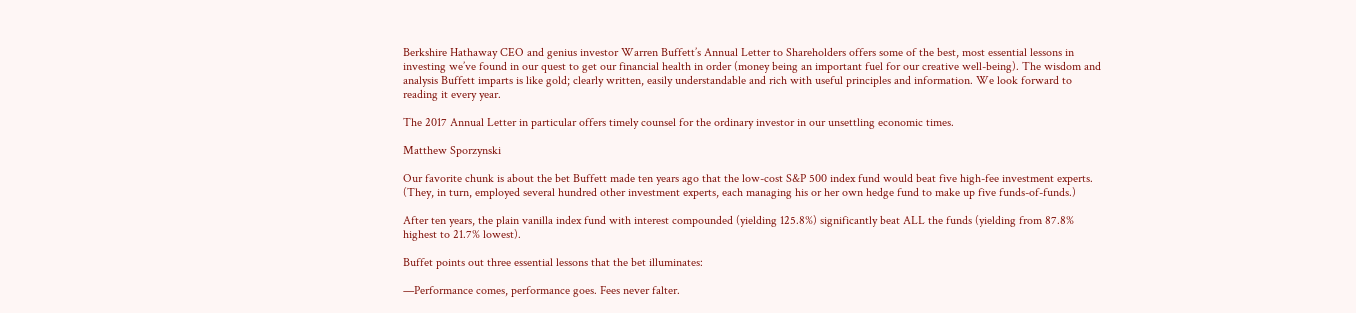Berkshire Hathaway CEO and genius investor Warren Buffett’s Annual Letter to Shareholders offers some of the best, most essential lessons in investing we’ve found in our quest to get our financial health in order (money being an important fuel for our creative well-being). The wisdom and analysis Buffett imparts is like gold; clearly written, easily understandable and rich with useful principles and information. We look forward to reading it every year.

The 2017 Annual Letter in particular offers timely counsel for the ordinary investor in our unsettling economic times.

Matthew Sporzynski

Our favorite chunk is about the bet Buffett made ten years ago that the low-cost S&P 500 index fund would beat five high-fee investment experts. (They, in turn, employed several hundred other investment experts, each managing his or her own hedge fund to make up five funds-of-funds.)

After ten years, the plain vanilla index fund with interest compounded (yielding 125.8%) significantly beat ALL the funds (yielding from 87.8% highest to 21.7% lowest).

Buffet points out three essential lessons that the bet illuminates:

—Performance comes, performance goes. Fees never falter.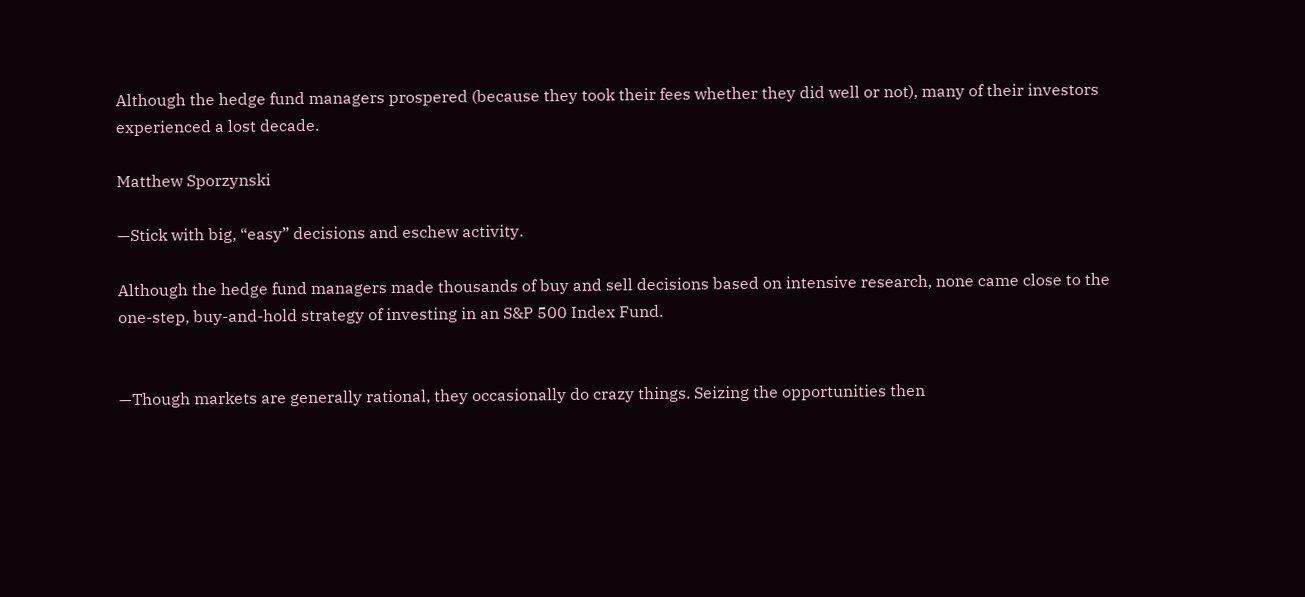Although the hedge fund managers prospered (because they took their fees whether they did well or not), many of their investors experienced a lost decade.

Matthew Sporzynski

—Stick with big, “easy” decisions and eschew activity.

Although the hedge fund managers made thousands of buy and sell decisions based on intensive research, none came close to the one-step, buy-and-hold strategy of investing in an S&P 500 Index Fund.


—Though markets are generally rational, they occasionally do crazy things. Seizing the opportunities then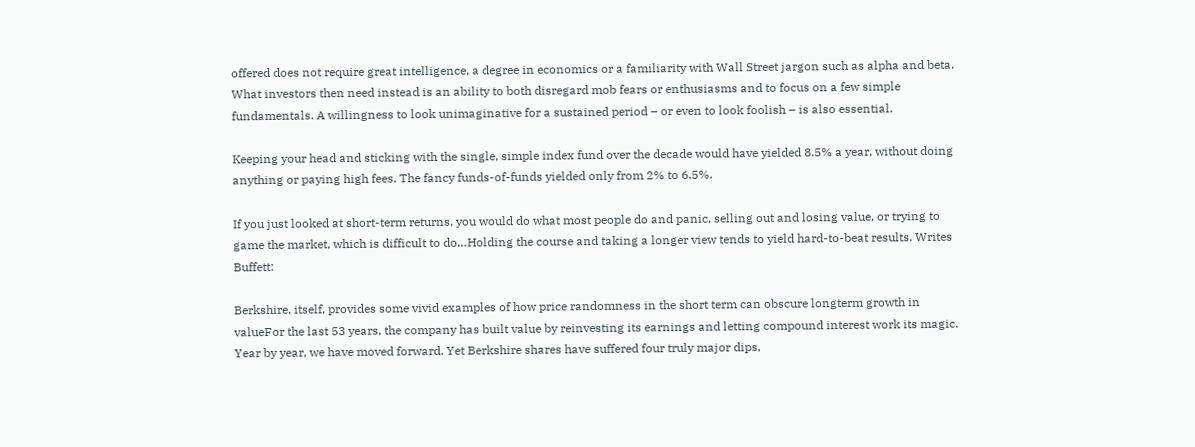offered does not require great intelligence, a degree in economics or a familiarity with Wall Street jargon such as alpha and beta. What investors then need instead is an ability to both disregard mob fears or enthusiasms and to focus on a few simple fundamentals. A willingness to look unimaginative for a sustained period – or even to look foolish – is also essential.

Keeping your head and sticking with the single, simple index fund over the decade would have yielded 8.5% a year, without doing anything or paying high fees. The fancy funds-of-funds yielded only from 2% to 6.5%.

If you just looked at short-term returns, you would do what most people do and panic, selling out and losing value, or trying to game the market, which is difficult to do…Holding the course and taking a longer view tends to yield hard-to-beat results. Writes Buffett:

Berkshire, itself, provides some vivid examples of how price randomness in the short term can obscure longterm growth in valueFor the last 53 years, the company has built value by reinvesting its earnings and letting compound interest work its magic. Year by year, we have moved forward. Yet Berkshire shares have suffered four truly major dips,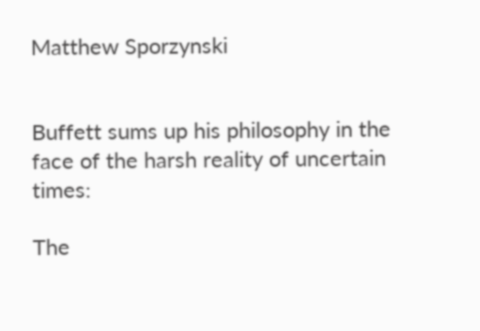Matthew Sporzynski


Buffett sums up his philosophy in the face of the harsh reality of uncertain times:

The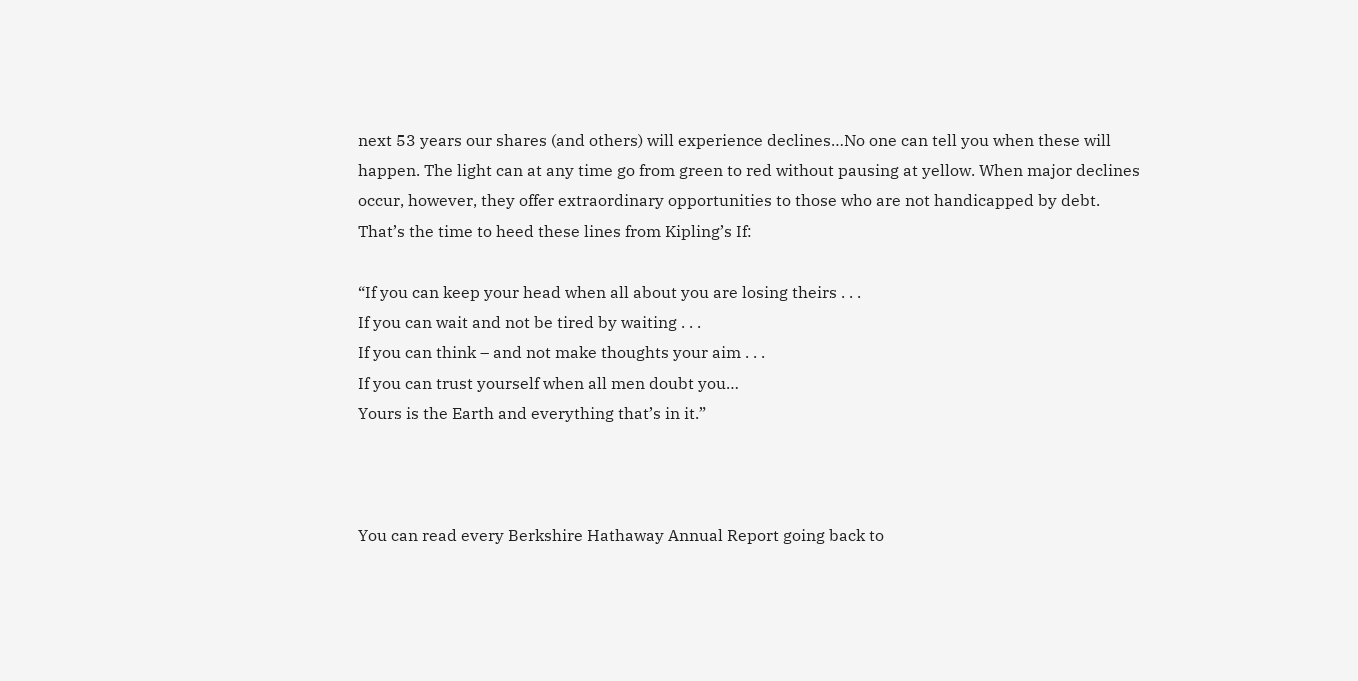next 53 years our shares (and others) will experience declines…No one can tell you when these will happen. The light can at any time go from green to red without pausing at yellow. When major declines occur, however, they offer extraordinary opportunities to those who are not handicapped by debt. That’s the time to heed these lines from Kipling’s If:

“If you can keep your head when all about you are losing theirs . . .
If you can wait and not be tired by waiting . . .
If you can think – and not make thoughts your aim . . .
If you can trust yourself when all men doubt you…
Yours is the Earth and everything that’s in it.”



You can read every Berkshire Hathaway Annual Report going back to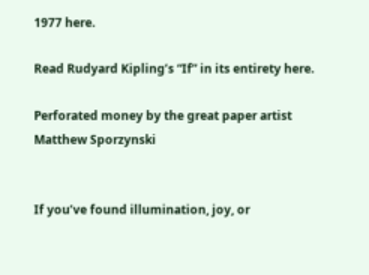1977 here.

Read Rudyard Kipling’s “If” in its entirety here.

Perforated money by the great paper artist Matthew Sporzynski


If you’ve found illumination, joy, or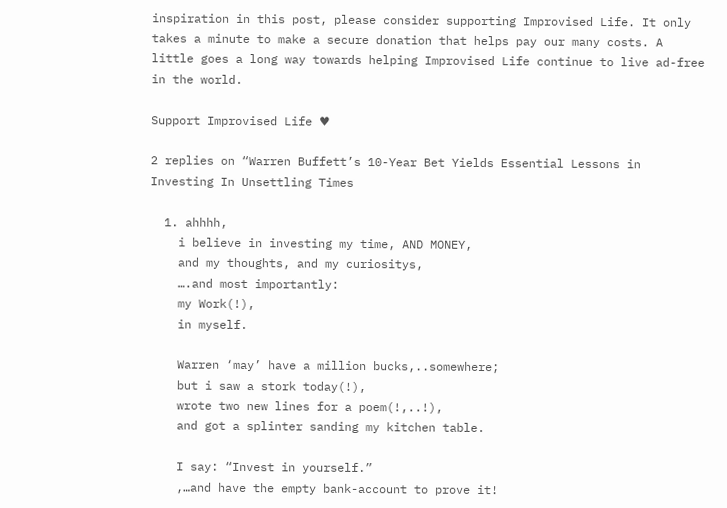inspiration in this post, please consider supporting Improvised Life. It only takes a minute to make a secure donation that helps pay our many costs. A little goes a long way towards helping Improvised Life continue to live ad-free in the world.

Support Improvised Life ♥

2 replies on “Warren Buffett’s 10-Year Bet Yields Essential Lessons in Investing In Unsettling Times

  1. ahhhh,
    i believe in investing my time, AND MONEY,
    and my thoughts, and my curiositys,
    ….and most importantly:
    my Work(!),
    in myself.

    Warren ‘may’ have a million bucks,..somewhere;
    but i saw a stork today(!),
    wrote two new lines for a poem(!,..!),
    and got a splinter sanding my kitchen table.

    I say: “Invest in yourself.”
    ,…and have the empty bank-account to prove it!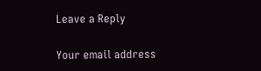Leave a Reply

Your email address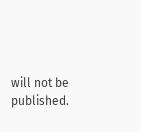will not be published.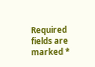Required fields are marked *